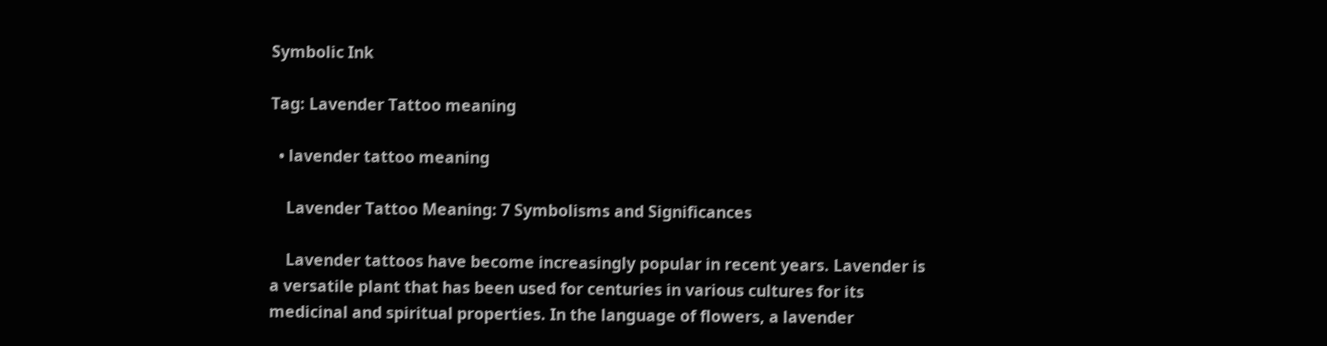Symbolic Ink

Tag: Lavender Tattoo meaning

  • lavender tattoo meaning

    Lavender Tattoo Meaning: 7 Symbolisms and Significances

    Lavender tattoos have become increasingly popular in recent years. Lavender is a versatile plant that has been used for centuries in various cultures for its medicinal and spiritual properties. In the language of flowers, a lavender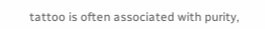tattoo is often associated with purity,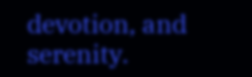devotion, and serenity.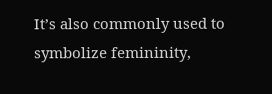It’s also commonly used to symbolize femininity,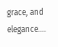grace, and elegance.…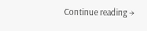Continue reading →